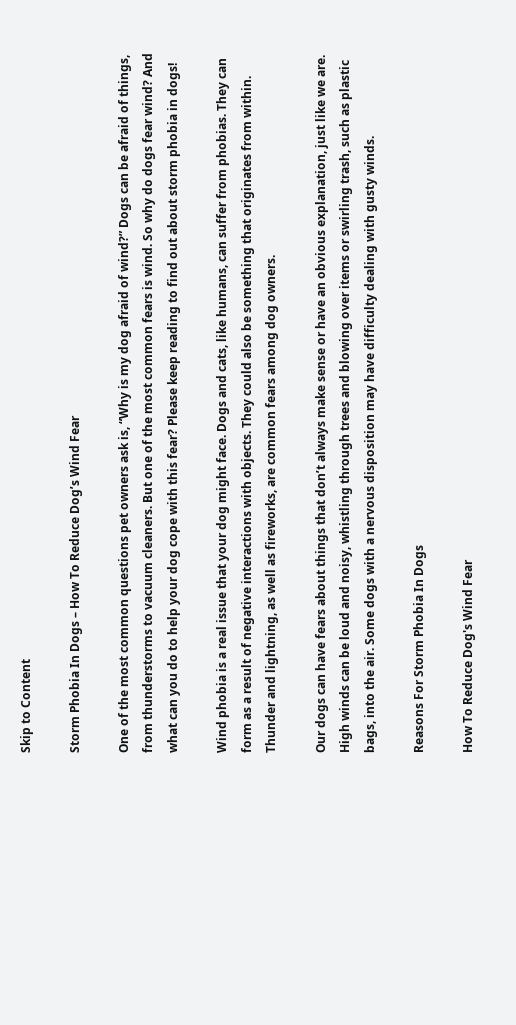Skip to Content

Storm Phobia In Dogs – How To Reduce Dog’s Wind Fear

One of the most common questions pet owners ask is, “Why is my dog afraid of wind?” Dogs can be afraid of things, from thunderstorms to vacuum cleaners. But one of the most common fears is wind. So why do dogs fear wind? And what can you do to help your dog cope with this fear? Please keep reading to find out about storm phobia in dogs!

Wind phobia is a real issue that your dog might face. Dogs and cats, like humans, can suffer from phobias. They can form as a result of negative interactions with objects. They could also be something that originates from within. Thunder and lightning, as well as fireworks, are common fears among dog owners.

Our dogs can have fears about things that don’t always make sense or have an obvious explanation, just like we are. High winds can be loud and noisy, whistling through trees and blowing over items or swirling trash, such as plastic bags, into the air. Some dogs with a nervous disposition may have difficulty dealing with gusty winds.

Reasons For Storm Phobia In Dogs

How To Reduce Dog's Wind Fear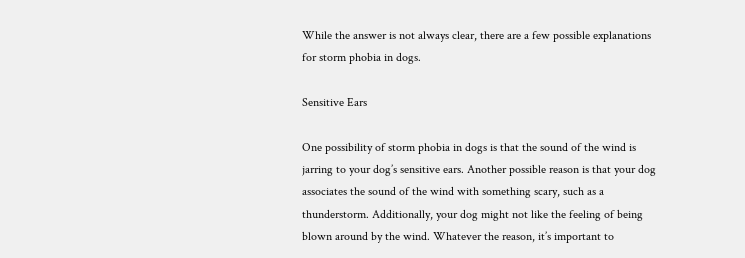While the answer is not always clear, there are a few possible explanations for storm phobia in dogs.

Sensitive Ears

One possibility of storm phobia in dogs is that the sound of the wind is jarring to your dog’s sensitive ears. Another possible reason is that your dog associates the sound of the wind with something scary, such as a thunderstorm. Additionally, your dog might not like the feeling of being blown around by the wind. Whatever the reason, it’s important to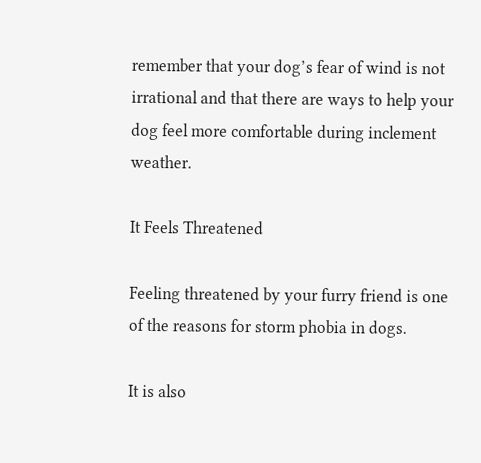remember that your dog’s fear of wind is not irrational and that there are ways to help your dog feel more comfortable during inclement weather.

It Feels Threatened

Feeling threatened by your furry friend is one of the reasons for storm phobia in dogs.

It is also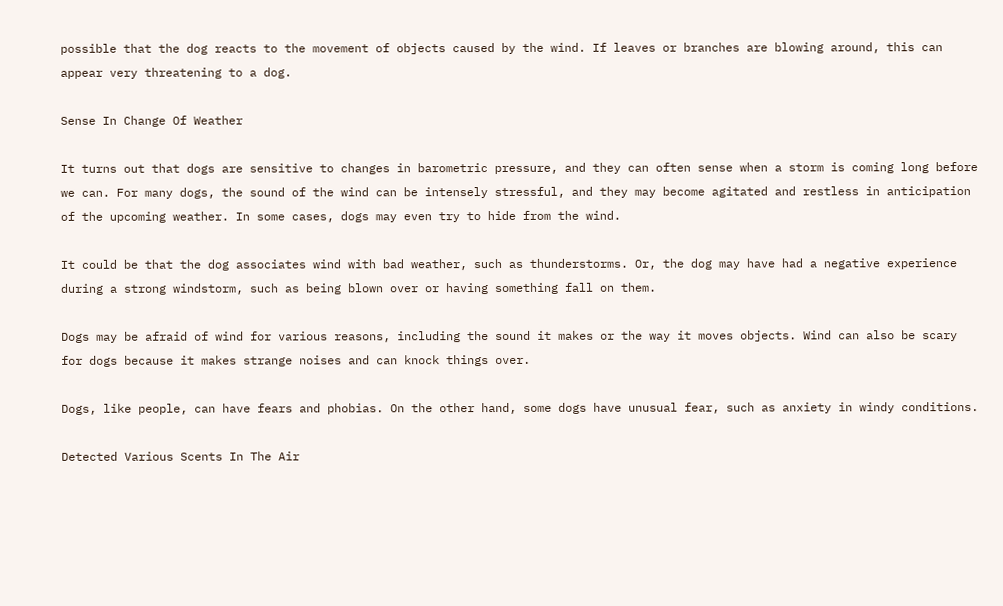possible that the dog reacts to the movement of objects caused by the wind. If leaves or branches are blowing around, this can appear very threatening to a dog.

Sense In Change Of Weather

It turns out that dogs are sensitive to changes in barometric pressure, and they can often sense when a storm is coming long before we can. For many dogs, the sound of the wind can be intensely stressful, and they may become agitated and restless in anticipation of the upcoming weather. In some cases, dogs may even try to hide from the wind.

It could be that the dog associates wind with bad weather, such as thunderstorms. Or, the dog may have had a negative experience during a strong windstorm, such as being blown over or having something fall on them.

Dogs may be afraid of wind for various reasons, including the sound it makes or the way it moves objects. Wind can also be scary for dogs because it makes strange noises and can knock things over.

Dogs, like people, can have fears and phobias. On the other hand, some dogs have unusual fear, such as anxiety in windy conditions.

Detected Various Scents In The Air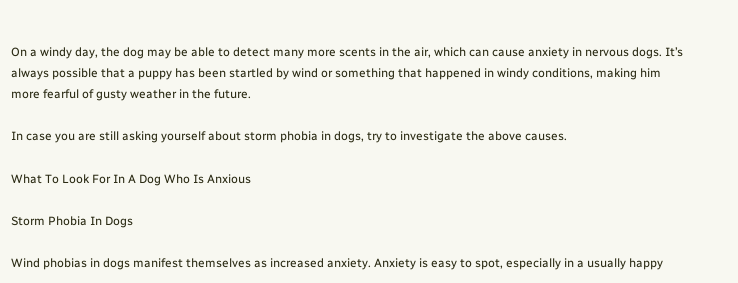On a windy day, the dog may be able to detect many more scents in the air, which can cause anxiety in nervous dogs. It’s always possible that a puppy has been startled by wind or something that happened in windy conditions, making him more fearful of gusty weather in the future.

In case you are still asking yourself about storm phobia in dogs, try to investigate the above causes.

What To Look For In A Dog Who Is Anxious

Storm Phobia In Dogs

Wind phobias in dogs manifest themselves as increased anxiety. Anxiety is easy to spot, especially in a usually happy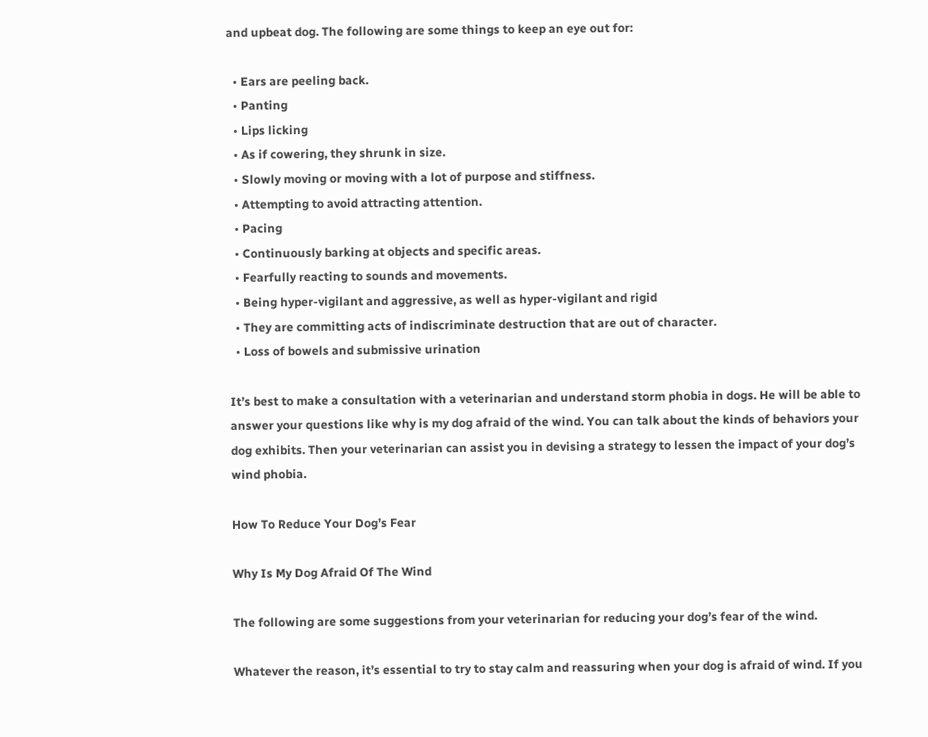and upbeat dog. The following are some things to keep an eye out for:

  • Ears are peeling back.
  • Panting
  • Lips licking
  • As if cowering, they shrunk in size.
  • Slowly moving or moving with a lot of purpose and stiffness.
  • Attempting to avoid attracting attention.
  • Pacing
  • Continuously barking at objects and specific areas.
  • Fearfully reacting to sounds and movements.
  • Being hyper-vigilant and aggressive, as well as hyper-vigilant and rigid
  • They are committing acts of indiscriminate destruction that are out of character.
  • Loss of bowels and submissive urination

It’s best to make a consultation with a veterinarian and understand storm phobia in dogs. He will be able to answer your questions like why is my dog afraid of the wind. You can talk about the kinds of behaviors your dog exhibits. Then your veterinarian can assist you in devising a strategy to lessen the impact of your dog’s wind phobia.

How To Reduce Your Dog’s Fear

Why Is My Dog Afraid Of The Wind

The following are some suggestions from your veterinarian for reducing your dog’s fear of the wind.

Whatever the reason, it’s essential to try to stay calm and reassuring when your dog is afraid of wind. If you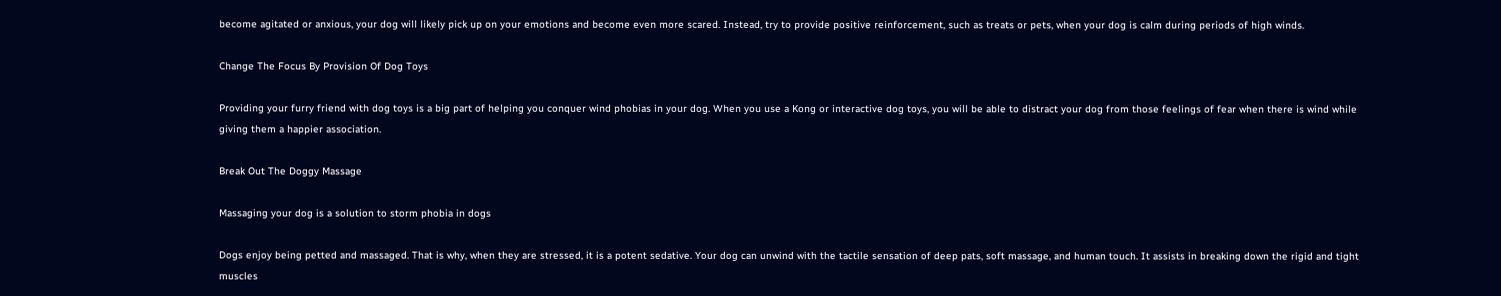become agitated or anxious, your dog will likely pick up on your emotions and become even more scared. Instead, try to provide positive reinforcement, such as treats or pets, when your dog is calm during periods of high winds.

Change The Focus By Provision Of Dog Toys

Providing your furry friend with dog toys is a big part of helping you conquer wind phobias in your dog. When you use a Kong or interactive dog toys, you will be able to distract your dog from those feelings of fear when there is wind while giving them a happier association.

Break Out The Doggy Massage

Massaging your dog is a solution to storm phobia in dogs

Dogs enjoy being petted and massaged. That is why, when they are stressed, it is a potent sedative. Your dog can unwind with the tactile sensation of deep pats, soft massage, and human touch. It assists in breaking down the rigid and tight muscles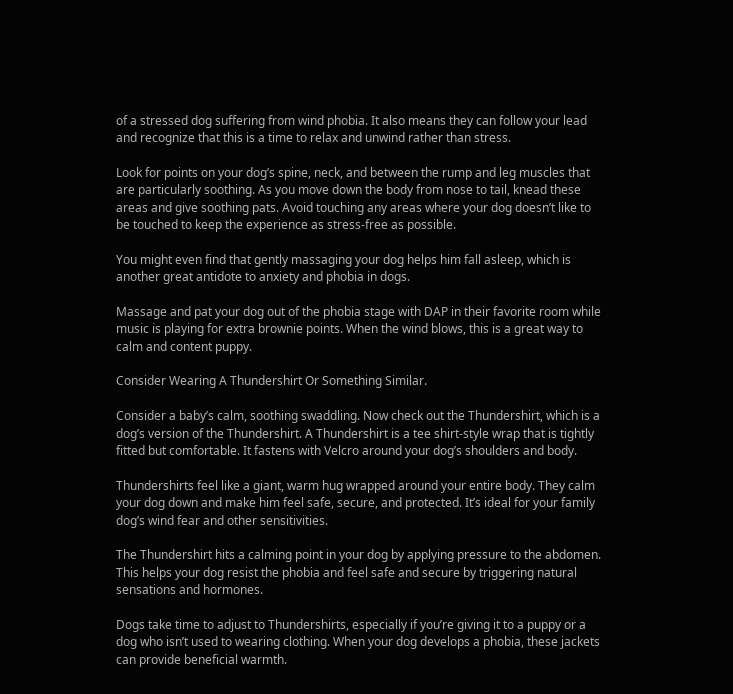of a stressed dog suffering from wind phobia. It also means they can follow your lead and recognize that this is a time to relax and unwind rather than stress.

Look for points on your dog’s spine, neck, and between the rump and leg muscles that are particularly soothing. As you move down the body from nose to tail, knead these areas and give soothing pats. Avoid touching any areas where your dog doesn’t like to be touched to keep the experience as stress-free as possible.

You might even find that gently massaging your dog helps him fall asleep, which is another great antidote to anxiety and phobia in dogs.

Massage and pat your dog out of the phobia stage with DAP in their favorite room while music is playing for extra brownie points. When the wind blows, this is a great way to calm and content puppy.

Consider Wearing A Thundershirt Or Something Similar.

Consider a baby’s calm, soothing swaddling. Now check out the Thundershirt, which is a dog’s version of the Thundershirt. A Thundershirt is a tee shirt-style wrap that is tightly fitted but comfortable. It fastens with Velcro around your dog’s shoulders and body.

Thundershirts feel like a giant, warm hug wrapped around your entire body. They calm your dog down and make him feel safe, secure, and protected. It’s ideal for your family dog’s wind fear and other sensitivities.

The Thundershirt hits a calming point in your dog by applying pressure to the abdomen. This helps your dog resist the phobia and feel safe and secure by triggering natural sensations and hormones.

Dogs take time to adjust to Thundershirts, especially if you’re giving it to a puppy or a dog who isn’t used to wearing clothing. When your dog develops a phobia, these jackets can provide beneficial warmth.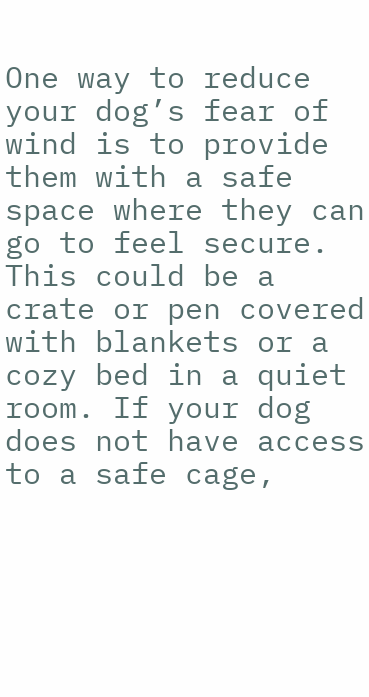One way to reduce your dog’s fear of wind is to provide them with a safe space where they can go to feel secure. This could be a crate or pen covered with blankets or a cozy bed in a quiet room. If your dog does not have access to a safe cage,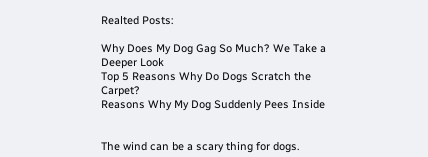Realted Posts:

Why Does My Dog Gag So Much? We Take a Deeper Look
Top 5 Reasons Why Do Dogs Scratch the Carpet?
Reasons Why My Dog Suddenly Pees Inside


The wind can be a scary thing for dogs.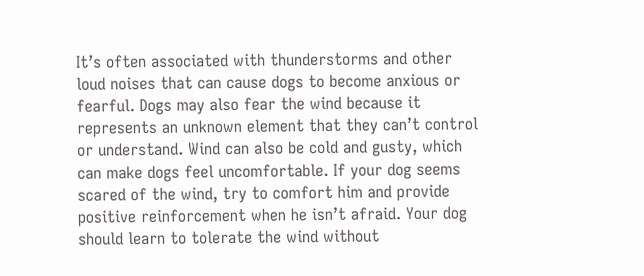It’s often associated with thunderstorms and other loud noises that can cause dogs to become anxious or fearful. Dogs may also fear the wind because it represents an unknown element that they can’t control or understand. Wind can also be cold and gusty, which can make dogs feel uncomfortable. If your dog seems scared of the wind, try to comfort him and provide positive reinforcement when he isn’t afraid. Your dog should learn to tolerate the wind without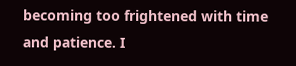becoming too frightened with time and patience. I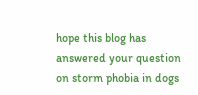hope this blog has answered your question on storm phobia in dogs